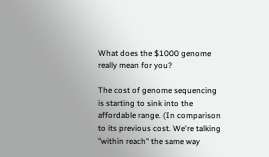What does the $1000 genome really mean for you?

The cost of genome sequencing is starting to sink into the affordable range. (In comparison to its previous cost. We're talking "within reach" the same way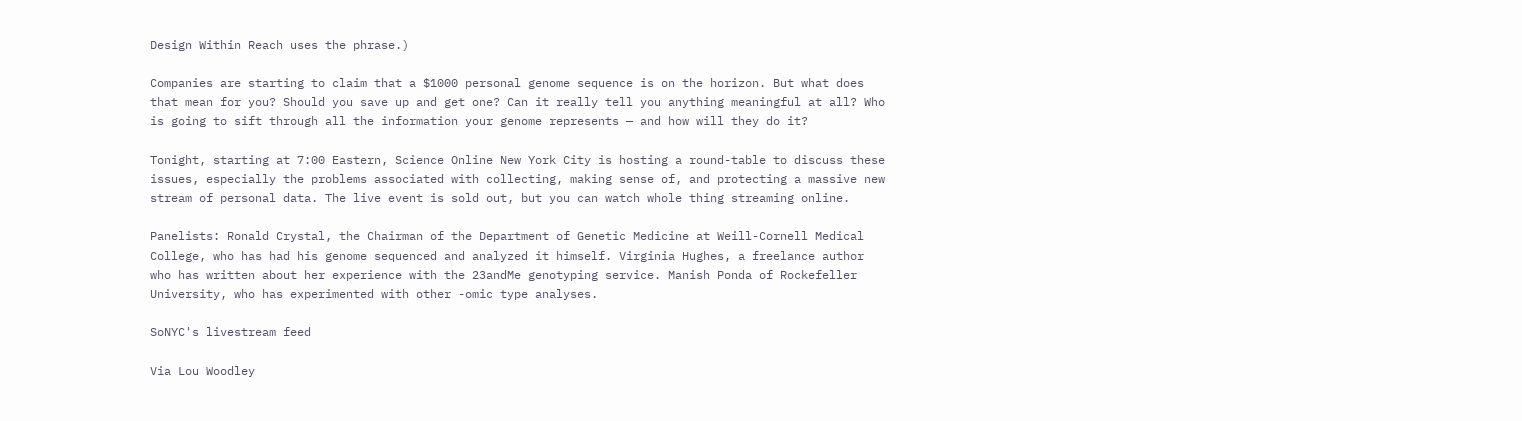Design Within Reach uses the phrase.)

Companies are starting to claim that a $1000 personal genome sequence is on the horizon. But what does that mean for you? Should you save up and get one? Can it really tell you anything meaningful at all? Who is going to sift through all the information your genome represents — and how will they do it?

Tonight, starting at 7:00 Eastern, Science Online New York City is hosting a round-table to discuss these issues, especially the problems associated with collecting, making sense of, and protecting a massive new stream of personal data. The live event is sold out, but you can watch whole thing streaming online.

Panelists: Ronald Crystal, the Chairman of the Department of Genetic Medicine at Weill-Cornell Medical College, who has had his genome sequenced and analyzed it himself. Virginia Hughes, a freelance author who has written about her experience with the 23andMe genotyping service. Manish Ponda of Rockefeller University, who has experimented with other -omic type analyses.

SoNYC's livestream feed

Via Lou Woodley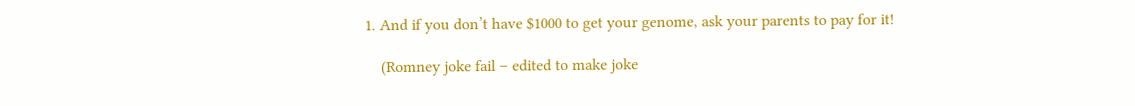1. And if you don’t have $1000 to get your genome, ask your parents to pay for it!

    (Romney joke fail – edited to make joke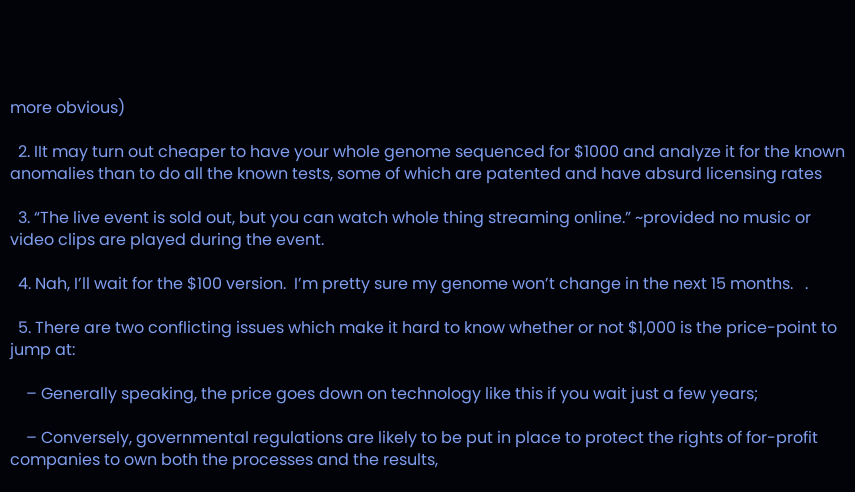more obvious)

  2. IIt may turn out cheaper to have your whole genome sequenced for $1000 and analyze it for the known anomalies than to do all the known tests, some of which are patented and have absurd licensing rates

  3. “The live event is sold out, but you can watch whole thing streaming online.” ~provided no music or video clips are played during the event.

  4. Nah, I’ll wait for the $100 version.  I’m pretty sure my genome won’t change in the next 15 months.   .

  5. There are two conflicting issues which make it hard to know whether or not $1,000 is the price-point to jump at:

    – Generally speaking, the price goes down on technology like this if you wait just a few years;

    – Conversely, governmental regulations are likely to be put in place to protect the rights of for-profit companies to own both the processes and the results,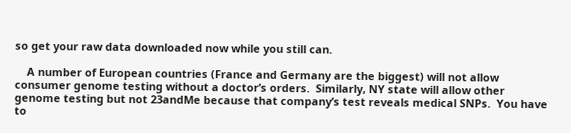so get your raw data downloaded now while you still can.

    A number of European countries (France and Germany are the biggest) will not allow consumer genome testing without a doctor’s orders.  Similarly, NY state will allow other genome testing but not 23andMe because that company’s test reveals medical SNPs.  You have to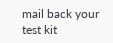mail back your test kit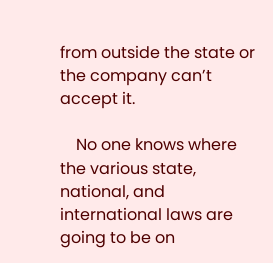from outside the state or the company can’t accept it.

    No one knows where the various state, national, and international laws are going to be on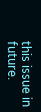this issue in future.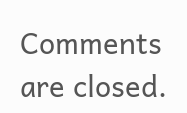Comments are closed.